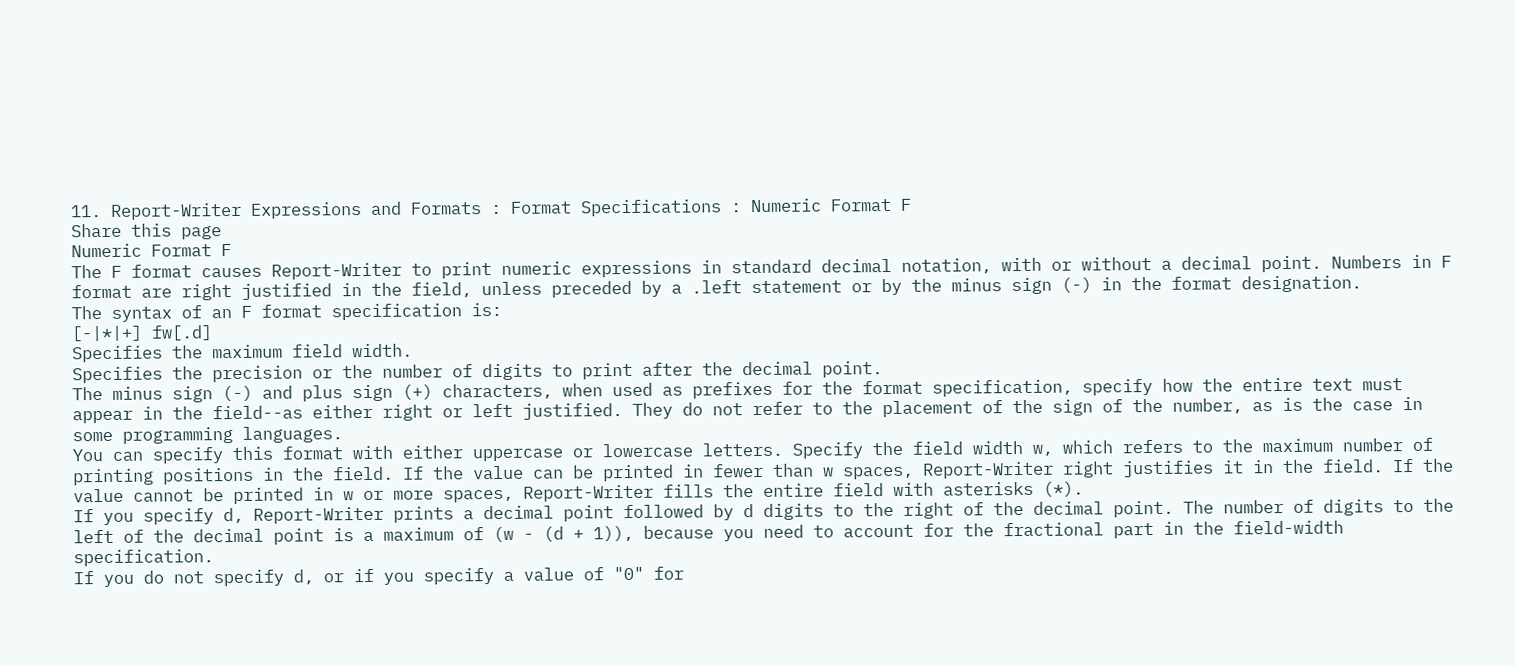11. Report-Writer Expressions and Formats : Format Specifications : Numeric Format F
Share this page
Numeric Format F
The F format causes Report-Writer to print numeric expressions in standard decimal notation, with or without a decimal point. Numbers in F format are right justified in the field, unless preceded by a .left statement or by the minus sign (-) in the format designation.
The syntax of an F format specification is:
[-|*|+] fw[.d]
Specifies the maximum field width.
Specifies the precision or the number of digits to print after the decimal point.
The minus sign (-) and plus sign (+) characters, when used as prefixes for the format specification, specify how the entire text must appear in the field--as either right or left justified. They do not refer to the placement of the sign of the number, as is the case in some programming languages.
You can specify this format with either uppercase or lowercase letters. Specify the field width w, which refers to the maximum number of printing positions in the field. If the value can be printed in fewer than w spaces, Report-Writer right justifies it in the field. If the value cannot be printed in w or more spaces, Report-Writer fills the entire field with asterisks (*).
If you specify d, Report-Writer prints a decimal point followed by d digits to the right of the decimal point. The number of digits to the left of the decimal point is a maximum of (w - (d + 1)), because you need to account for the fractional part in the field-width specification.
If you do not specify d, or if you specify a value of "0" for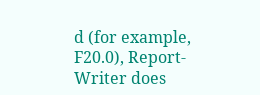d (for example, F20.0), Report-Writer does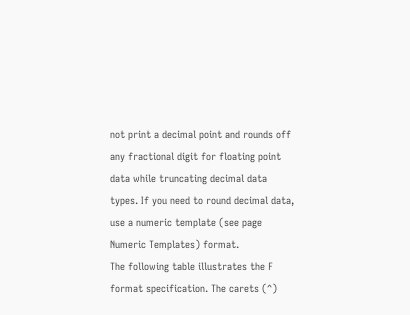not print a decimal point and rounds off any fractional digit for floating point data while truncating decimal data types. If you need to round decimal data, use a numeric template (see page Numeric Templates) format.
The following table illustrates the F format specification. The carets (^)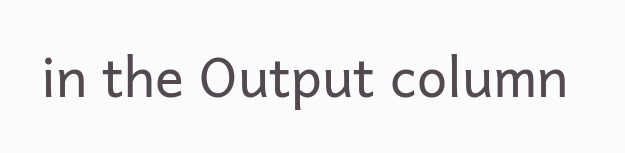in the Output column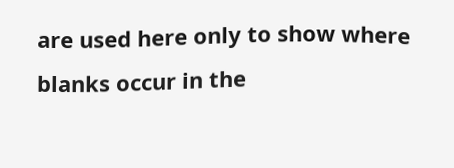are used here only to show where blanks occur in the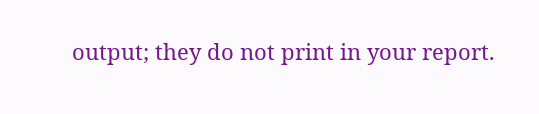output; they do not print in your report.